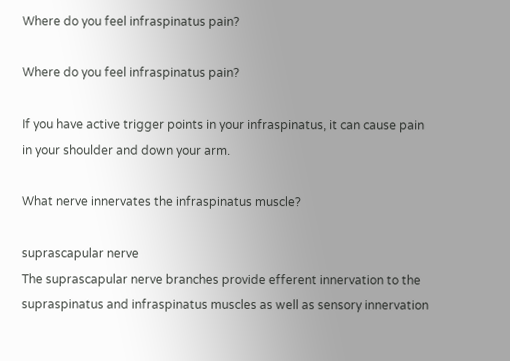Where do you feel infraspinatus pain?

Where do you feel infraspinatus pain?

If you have active trigger points in your infraspinatus, it can cause pain in your shoulder and down your arm.

What nerve innervates the infraspinatus muscle?

suprascapular nerve
The suprascapular nerve branches provide efferent innervation to the supraspinatus and infraspinatus muscles as well as sensory innervation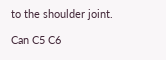to the shoulder joint.

Can C5 C6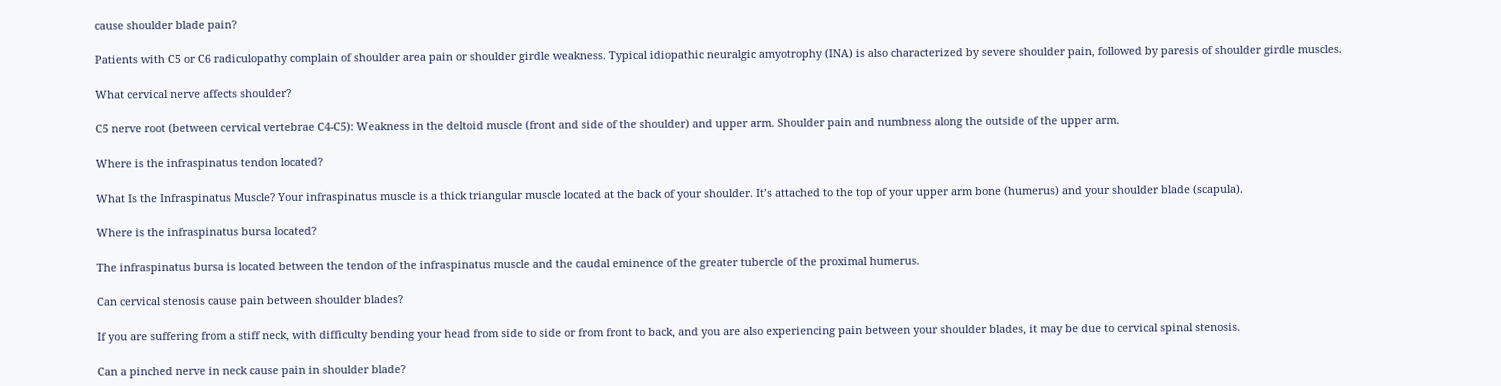cause shoulder blade pain?

Patients with C5 or C6 radiculopathy complain of shoulder area pain or shoulder girdle weakness. Typical idiopathic neuralgic amyotrophy (INA) is also characterized by severe shoulder pain, followed by paresis of shoulder girdle muscles.

What cervical nerve affects shoulder?

C5 nerve root (between cervical vertebrae C4-C5): Weakness in the deltoid muscle (front and side of the shoulder) and upper arm. Shoulder pain and numbness along the outside of the upper arm.

Where is the infraspinatus tendon located?

What Is the Infraspinatus Muscle? Your infraspinatus muscle is a thick triangular muscle located at the back of your shoulder. It’s attached to the top of your upper arm bone (humerus) and your shoulder blade (scapula).

Where is the infraspinatus bursa located?

The infraspinatus bursa is located between the tendon of the infraspinatus muscle and the caudal eminence of the greater tubercle of the proximal humerus.

Can cervical stenosis cause pain between shoulder blades?

If you are suffering from a stiff neck, with difficulty bending your head from side to side or from front to back, and you are also experiencing pain between your shoulder blades, it may be due to cervical spinal stenosis.

Can a pinched nerve in neck cause pain in shoulder blade?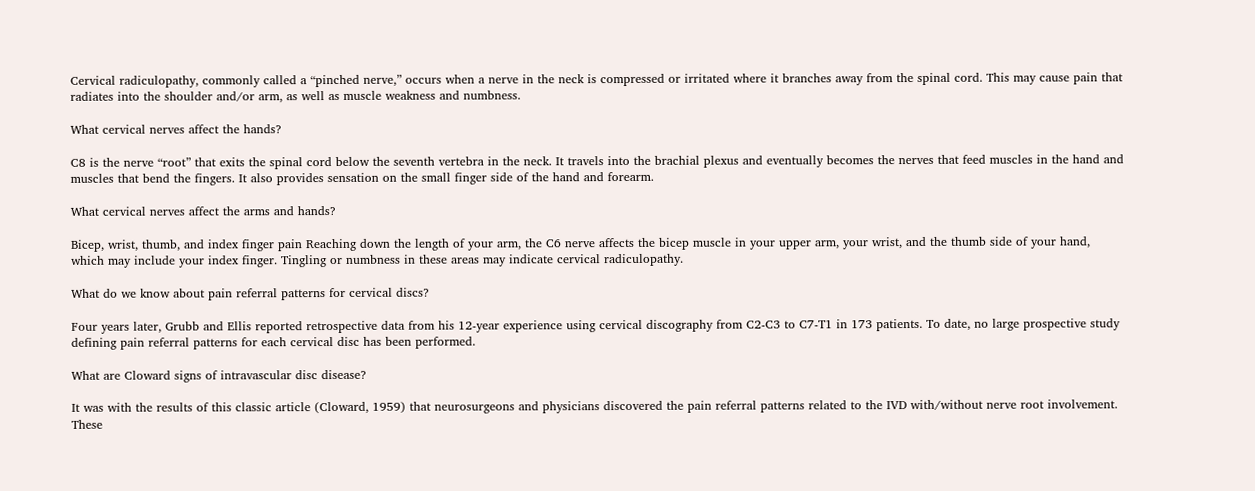Cervical radiculopathy, commonly called a “pinched nerve,” occurs when a nerve in the neck is compressed or irritated where it branches away from the spinal cord. This may cause pain that radiates into the shoulder and/or arm, as well as muscle weakness and numbness.

What cervical nerves affect the hands?

C8 is the nerve “root” that exits the spinal cord below the seventh vertebra in the neck. It travels into the brachial plexus and eventually becomes the nerves that feed muscles in the hand and muscles that bend the fingers. It also provides sensation on the small finger side of the hand and forearm.

What cervical nerves affect the arms and hands?

Bicep, wrist, thumb, and index finger pain Reaching down the length of your arm, the C6 nerve affects the bicep muscle in your upper arm, your wrist, and the thumb side of your hand, which may include your index finger. Tingling or numbness in these areas may indicate cervical radiculopathy.

What do we know about pain referral patterns for cervical discs?

Four years later, Grubb and Ellis reported retrospective data from his 12-year experience using cervical discography from C2-C3 to C7-T1 in 173 patients. To date, no large prospective study defining pain referral patterns for each cervical disc has been performed.

What are Cloward signs of intravascular disc disease?

It was with the results of this classic article (Cloward, 1959) that neurosurgeons and physicians discovered the pain referral patterns related to the IVD with/without nerve root involvement. These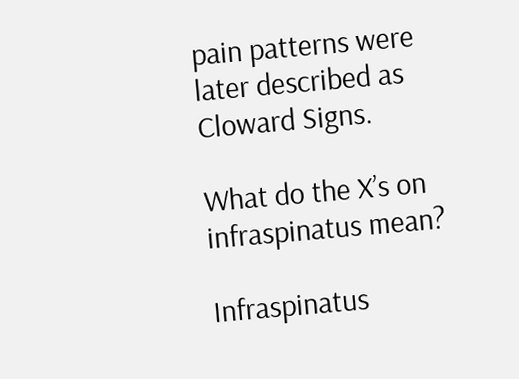pain patterns were later described as Cloward Signs.

What do the X’s on infraspinatus mean?

Infraspinatus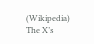(Wikipedia) The X’s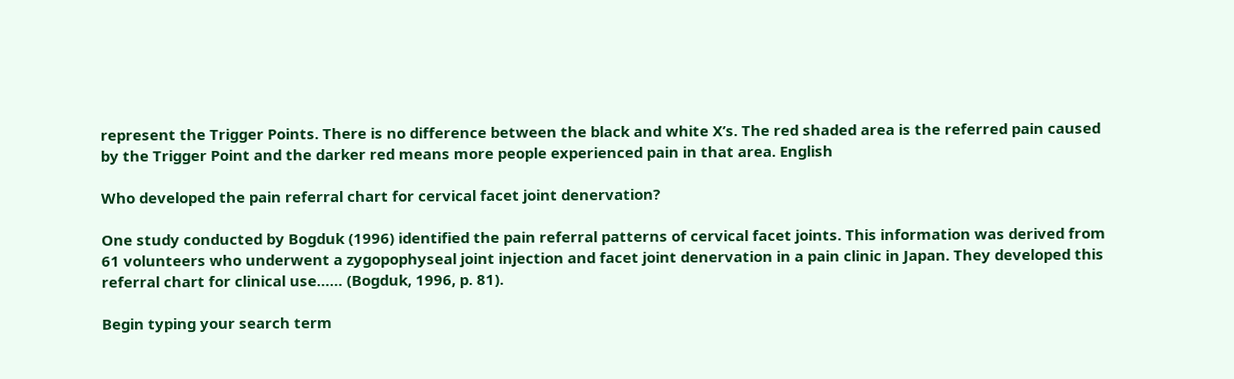represent the Trigger Points. There is no difference between the black and white X’s. The red shaded area is the referred pain caused by the Trigger Point and the darker red means more people experienced pain in that area. English

Who developed the pain referral chart for cervical facet joint denervation?

One study conducted by Bogduk (1996) identified the pain referral patterns of cervical facet joints. This information was derived from 61 volunteers who underwent a zygopophyseal joint injection and facet joint denervation in a pain clinic in Japan. They developed this referral chart for clinical use…… (Bogduk, 1996, p. 81).

Begin typing your search term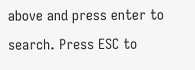above and press enter to search. Press ESC to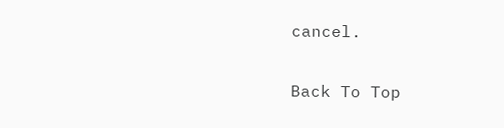cancel.

Back To Top